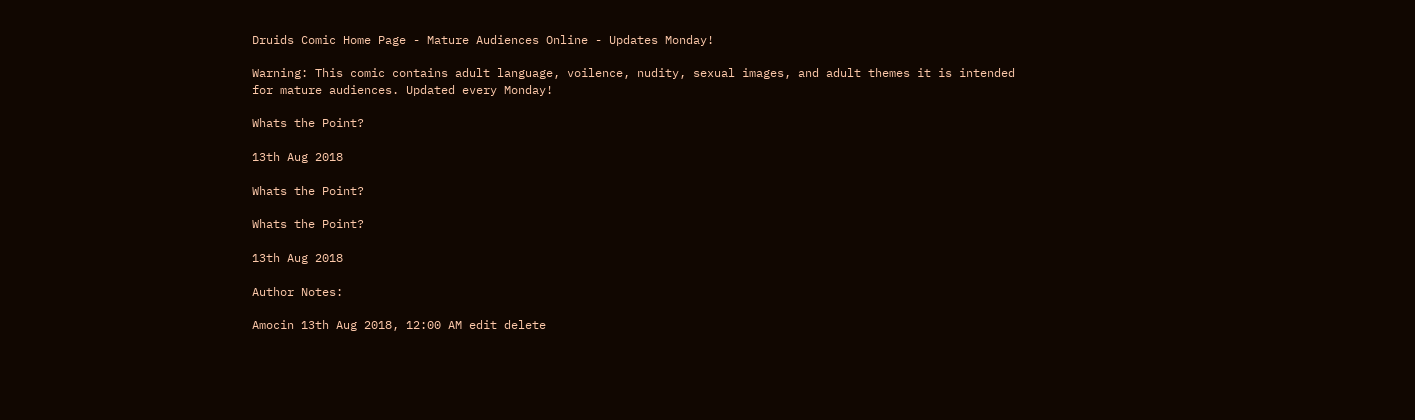Druids Comic Home Page - Mature Audiences Online - Updates Monday!

Warning: This comic contains adult language, voilence, nudity, sexual images, and adult themes it is intended for mature audiences. Updated every Monday!

Whats the Point?

13th Aug 2018

Whats the Point?

Whats the Point?

13th Aug 2018

Author Notes:

Amocin 13th Aug 2018, 12:00 AM edit delete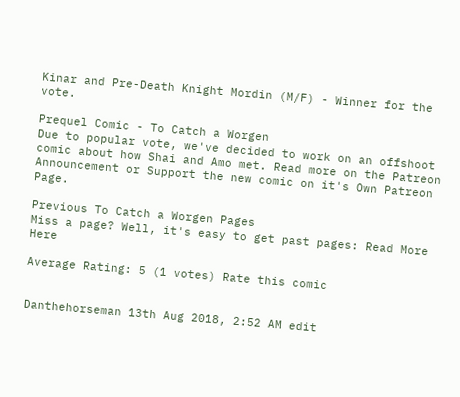Kinar and Pre-Death Knight Mordin (M/F) - Winner for the vote.

Prequel Comic - To Catch a Worgen
Due to popular vote, we've decided to work on an offshoot comic about how Shai and Amo met. Read more on the Patreon Announcement or Support the new comic on it's Own Patreon Page.

Previous To Catch a Worgen Pages
Miss a page? Well, it's easy to get past pages: Read More Here

Average Rating: 5 (1 votes) Rate this comic


Danthehorseman 13th Aug 2018, 2:52 AM edit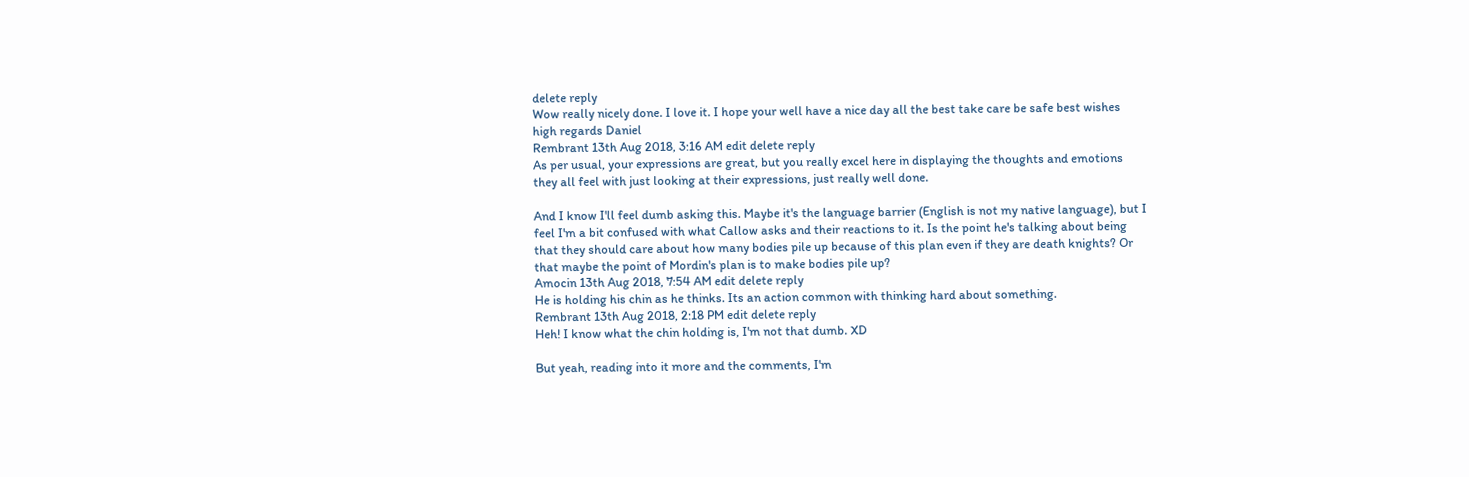delete reply
Wow really nicely done. I love it. I hope your well have a nice day all the best take care be safe best wishes high regards Daniel
Rembrant 13th Aug 2018, 3:16 AM edit delete reply
As per usual, your expressions are great, but you really excel here in displaying the thoughts and emotions they all feel with just looking at their expressions, just really well done.

And I know I'll feel dumb asking this. Maybe it's the language barrier (English is not my native language), but I feel I'm a bit confused with what Callow asks and their reactions to it. Is the point he's talking about being that they should care about how many bodies pile up because of this plan even if they are death knights? Or that maybe the point of Mordin's plan is to make bodies pile up?
Amocin 13th Aug 2018, 7:54 AM edit delete reply
He is holding his chin as he thinks. Its an action common with thinking hard about something.
Rembrant 13th Aug 2018, 2:18 PM edit delete reply
Heh! I know what the chin holding is, I'm not that dumb. XD

But yeah, reading into it more and the comments, I'm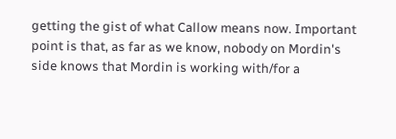getting the gist of what Callow means now. Important point is that, as far as we know, nobody on Mordin's side knows that Mordin is working with/for a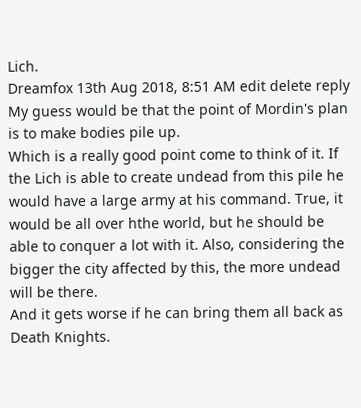Lich.
Dreamfox 13th Aug 2018, 8:51 AM edit delete reply
My guess would be that the point of Mordin's plan is to make bodies pile up.
Which is a really good point come to think of it. If the Lich is able to create undead from this pile he would have a large army at his command. True, it would be all over hthe world, but he should be able to conquer a lot with it. Also, considering the bigger the city affected by this, the more undead will be there.
And it gets worse if he can bring them all back as Death Knights.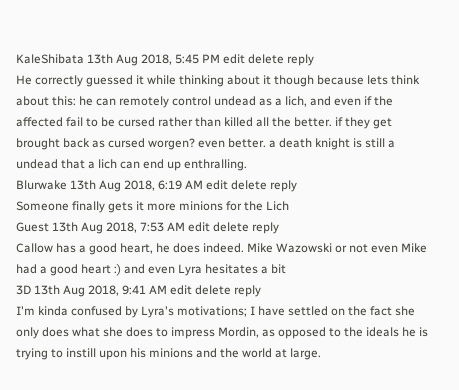KaleShibata 13th Aug 2018, 5:45 PM edit delete reply
He correctly guessed it while thinking about it though because lets think about this: he can remotely control undead as a lich, and even if the affected fail to be cursed rather than killed all the better. if they get brought back as cursed worgen? even better. a death knight is still a undead that a lich can end up enthralling.
Blurwake 13th Aug 2018, 6:19 AM edit delete reply
Someone finally gets it more minions for the Lich
Guest 13th Aug 2018, 7:53 AM edit delete reply
Callow has a good heart, he does indeed. Mike Wazowski or not even Mike had a good heart :) and even Lyra hesitates a bit
3D 13th Aug 2018, 9:41 AM edit delete reply
I'm kinda confused by Lyra's motivations; I have settled on the fact she only does what she does to impress Mordin, as opposed to the ideals he is trying to instill upon his minions and the world at large.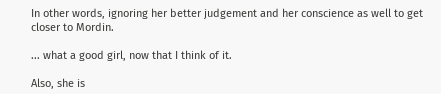In other words, ignoring her better judgement and her conscience as well to get closer to Mordin.

... what a good girl, now that I think of it.

Also, she is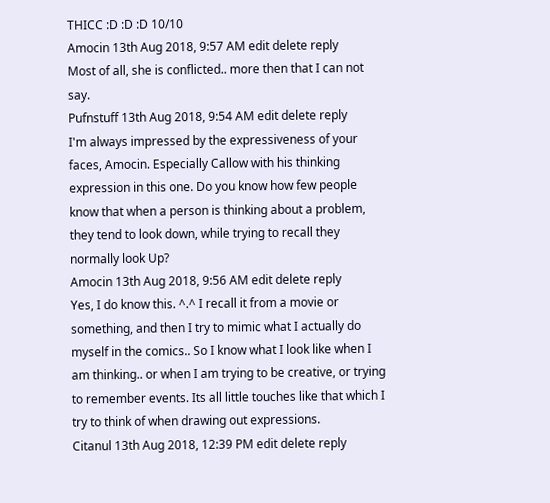THICC :D :D :D 10/10
Amocin 13th Aug 2018, 9:57 AM edit delete reply
Most of all, she is conflicted.. more then that I can not say.
Pufnstuff 13th Aug 2018, 9:54 AM edit delete reply
I'm always impressed by the expressiveness of your faces, Amocin. Especially Callow with his thinking expression in this one. Do you know how few people know that when a person is thinking about a problem, they tend to look down, while trying to recall they normally look Up?
Amocin 13th Aug 2018, 9:56 AM edit delete reply
Yes, I do know this. ^.^ I recall it from a movie or something, and then I try to mimic what I actually do myself in the comics.. So I know what I look like when I am thinking.. or when I am trying to be creative, or trying to remember events. Its all little touches like that which I try to think of when drawing out expressions.
Citanul 13th Aug 2018, 12:39 PM edit delete reply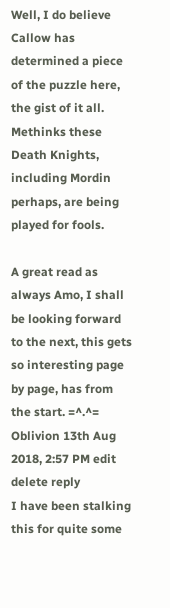Well, I do believe Callow has determined a piece of the puzzle here, the gist of it all. Methinks these Death Knights, including Mordin perhaps, are being played for fools.

A great read as always Amo, I shall be looking forward to the next, this gets so interesting page by page, has from the start. =^.^=
Oblivion 13th Aug 2018, 2:57 PM edit delete reply
I have been stalking this for quite some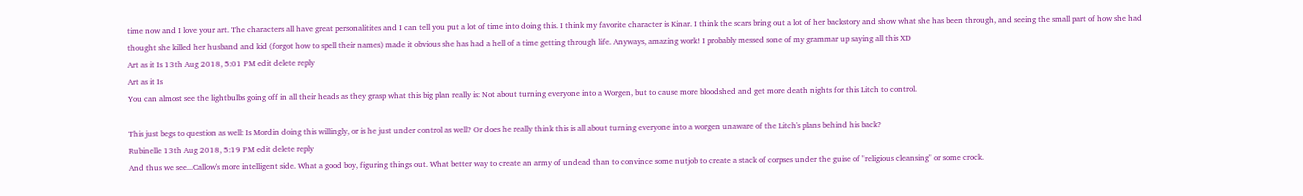time now and I love your art. The characters all have great personalitites and I can tell you put a lot of time into doing this. I think my favorite character is Kinar. I think the scars bring out a lot of her backstory and show what she has been through, and seeing the small part of how she had thought she killed her husband and kid (forgot how to spell their names) made it obvious she has had a hell of a time getting through life. Anyways, amazing work! I probably messed sone of my grammar up saying all this XD
Art as it Is 13th Aug 2018, 5:01 PM edit delete reply
Art as it Is
You can almost see the lightbulbs going off in all their heads as they grasp what this big plan really is: Not about turning everyone into a Worgen, but to cause more bloodshed and get more death nights for this Litch to control.

This just begs to question as well: Is Mordin doing this willingly, or is he just under control as well? Or does he really think this is all about turning everyone into a worgen unaware of the Litch's plans behind his back?
Rubinelle 13th Aug 2018, 5:19 PM edit delete reply
And thus we see...Callow's more intelligent side. What a good boy, figuring things out. What better way to create an army of undead than to convince some nutjob to create a stack of corpses under the guise of "religious cleansing" or some crock.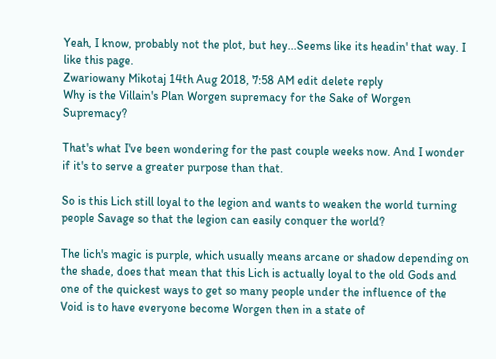Yeah, I know, probably not the plot, but hey...Seems like its headin' that way. I like this page.
Zwariowany Mikotaj 14th Aug 2018, 7:58 AM edit delete reply
Why is the Villain's Plan Worgen supremacy for the Sake of Worgen Supremacy?

That's what I've been wondering for the past couple weeks now. And I wonder if it's to serve a greater purpose than that.

So is this Lich still loyal to the legion and wants to weaken the world turning people Savage so that the legion can easily conquer the world?

The lich's magic is purple, which usually means arcane or shadow depending on the shade, does that mean that this Lich is actually loyal to the old Gods and one of the quickest ways to get so many people under the influence of the Void is to have everyone become Worgen then in a state of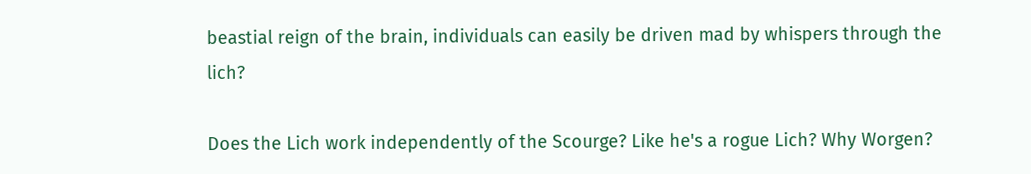beastial reign of the brain, individuals can easily be driven mad by whispers through the lich?

Does the Lich work independently of the Scourge? Like he's a rogue Lich? Why Worgen?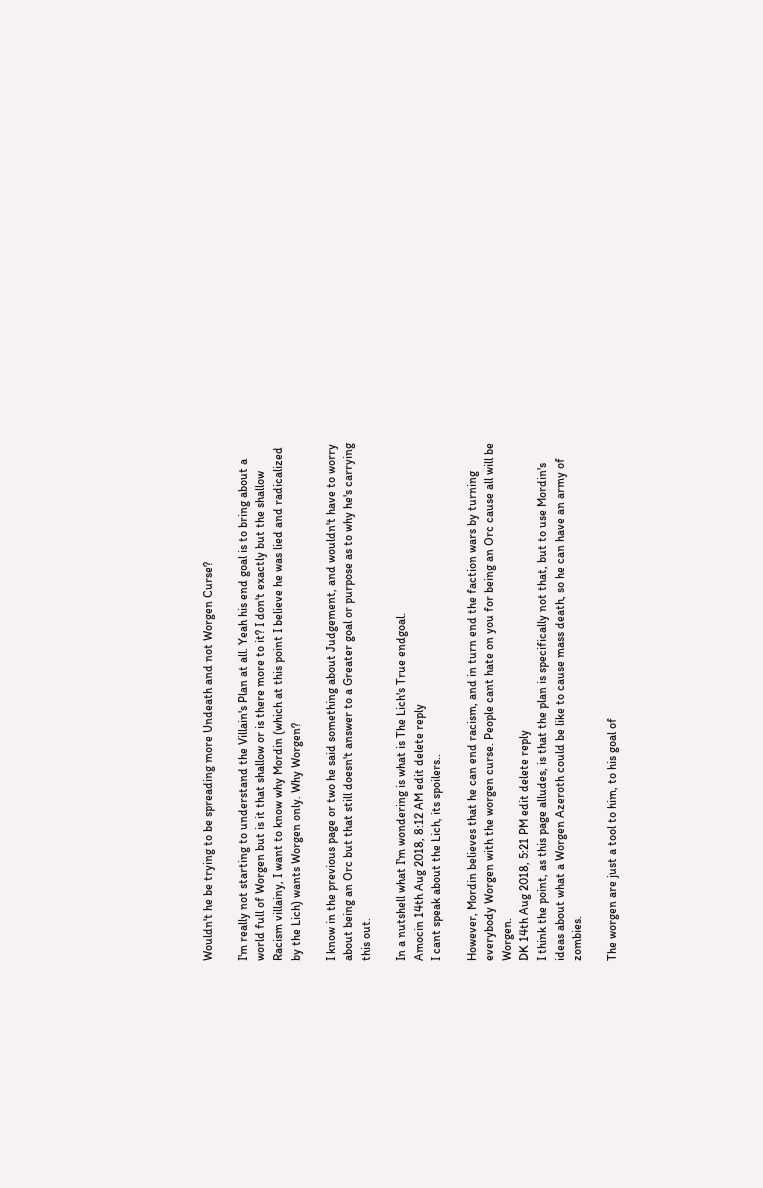Wouldn't he be trying to be spreading more Undeath and not Worgen Curse?

I'm really not starting to understand the Villain's Plan at all. Yeah his end goal is to bring about a world full of Worgen but is it that shallow or is there more to it? I don't exactly but the shallow Racism villainy, I want to know why Mordin (which at this point I believe he was lied and radicalized by the Lich) wants Worgen only. Why Worgen?

I know in the previous page or two he said something about Judgement, and wouldn't have to worry about being an Orc but that still doesn't answer to a Greater goal or purpose as to why he's carrying this out.

In a nutshell what I'm wondering is what is The Lich's True endgoal.
Amocin 14th Aug 2018, 8:12 AM edit delete reply
I cant speak about the Lich, its spoilers..

However, Mordin believes that he can end racism, and in turn end the faction wars by turning everybody Worgen with the worgen curse. People cant hate on you for being an Orc cause all will be Worgen.
DK 14th Aug 2018, 5:21 PM edit delete reply
I think the point, as this page alludes, is that the plan is specifically not that, but to use Mordin's ideas about what a Worgen Azeroth could be like to cause mass death, so he can have an army of zombies.

The worgen are just a tool to him, to his goal of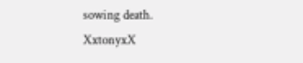sowing death.
XxtonyxX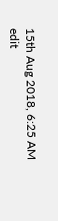15th Aug 2018, 6:25 AM edit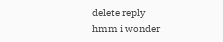delete reply
hmm i wonder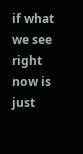if what we see right now is just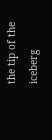the tip of the iceberg